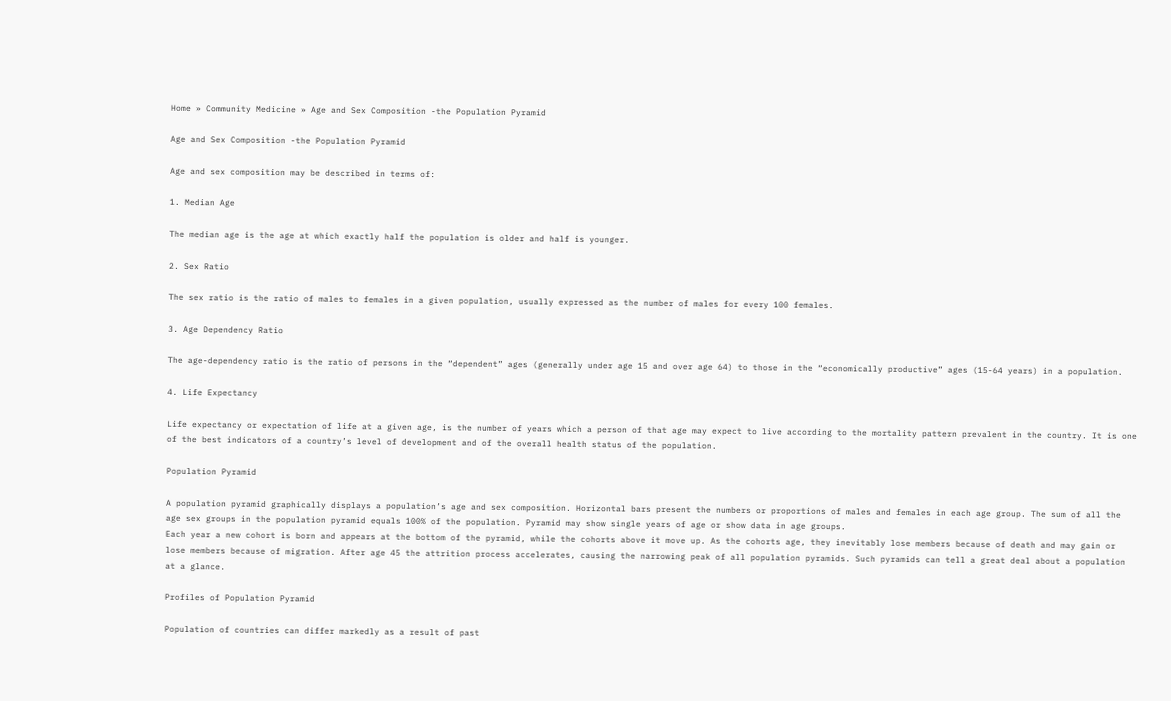Home » Community Medicine » Age and Sex Composition -the Population Pyramid

Age and Sex Composition -the Population Pyramid

Age and sex composition may be described in terms of:

1. Median Age

The median age is the age at which exactly half the population is older and half is younger.

2. Sex Ratio

The sex ratio is the ratio of males to females in a given population, usually expressed as the number of males for every 100 females.

3. Age Dependency Ratio

The age-dependency ratio is the ratio of persons in the “dependent” ages (generally under age 15 and over age 64) to those in the “economically productive” ages (15-64 years) in a population.

4. Life Expectancy

Life expectancy or expectation of life at a given age, is the number of years which a person of that age may expect to live according to the mortality pattern prevalent in the country. It is one of the best indicators of a country’s level of development and of the overall health status of the population.

Population Pyramid

A population pyramid graphically displays a population’s age and sex composition. Horizontal bars present the numbers or proportions of males and females in each age group. The sum of all the age sex groups in the population pyramid equals 100% of the population. Pyramid may show single years of age or show data in age groups.
Each year a new cohort is born and appears at the bottom of the pyramid, while the cohorts above it move up. As the cohorts age, they inevitably lose members because of death and may gain or lose members because of migration. After age 45 the attrition process accelerates, causing the narrowing peak of all population pyramids. Such pyramids can tell a great deal about a population at a glance.

Profiles of Population Pyramid

Population of countries can differ markedly as a result of past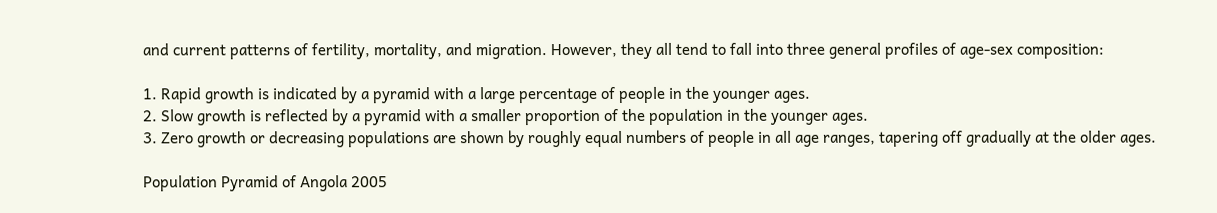and current patterns of fertility, mortality, and migration. However, they all tend to fall into three general profiles of age-sex composition:

1. Rapid growth is indicated by a pyramid with a large percentage of people in the younger ages.
2. Slow growth is reflected by a pyramid with a smaller proportion of the population in the younger ages.
3. Zero growth or decreasing populations are shown by roughly equal numbers of people in all age ranges, tapering off gradually at the older ages.

Population Pyramid of Angola 2005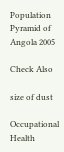Population Pyramid of Angola 2005

Check Also

size of dust

Occupational Health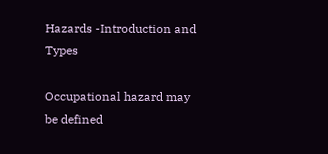Hazards -Introduction and Types

Occupational hazard may be defined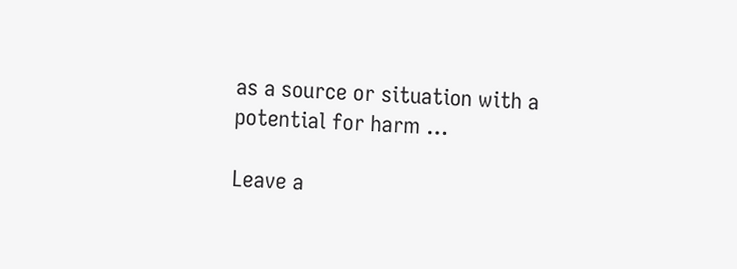as a source or situation with a potential for harm …

Leave a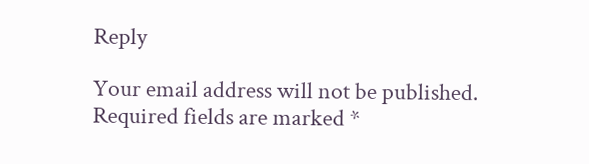Reply

Your email address will not be published. Required fields are marked *